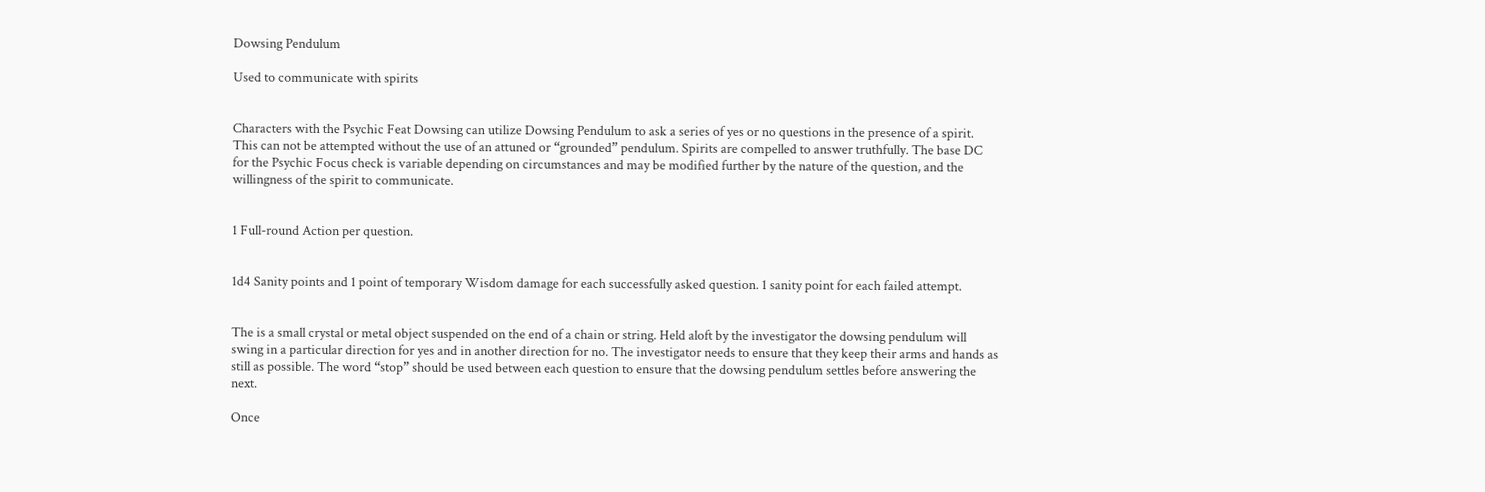Dowsing Pendulum

Used to communicate with spirits


Characters with the Psychic Feat Dowsing can utilize Dowsing Pendulum to ask a series of yes or no questions in the presence of a spirit. This can not be attempted without the use of an attuned or “grounded” pendulum. Spirits are compelled to answer truthfully. The base DC for the Psychic Focus check is variable depending on circumstances and may be modified further by the nature of the question, and the willingness of the spirit to communicate.


1 Full-round Action per question.


1d4 Sanity points and 1 point of temporary Wisdom damage for each successfully asked question. 1 sanity point for each failed attempt.


The is a small crystal or metal object suspended on the end of a chain or string. Held aloft by the investigator the dowsing pendulum will swing in a particular direction for yes and in another direction for no. The investigator needs to ensure that they keep their arms and hands as still as possible. The word “stop” should be used between each question to ensure that the dowsing pendulum settles before answering the next.

Once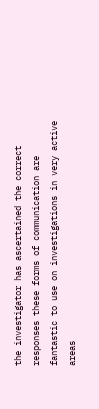the investigator has ascertained the correct responses these forms of communication are fantastic to use on investigations in very active areas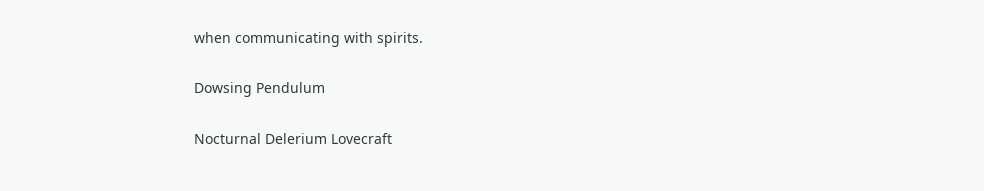when communicating with spirits.

Dowsing Pendulum

Nocturnal Delerium Lovecraft